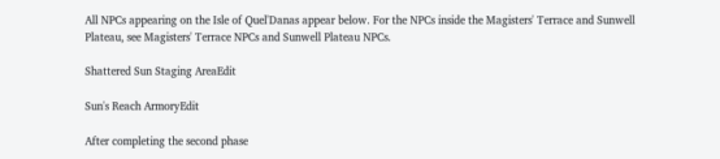All NPCs appearing on the Isle of Quel'Danas appear below. For the NPCs inside the Magisters' Terrace and Sunwell Plateau, see Magisters' Terrace NPCs and Sunwell Plateau NPCs.

Shattered Sun Staging AreaEdit

Sun's Reach ArmoryEdit

After completing the second phase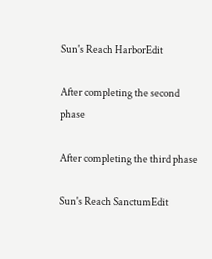Sun's Reach HarborEdit

After completing the second phase

After completing the third phase

Sun's Reach SanctumEdit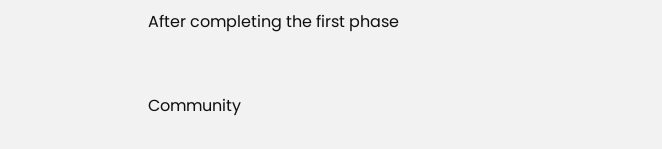After completing the first phase


Community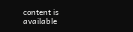content is available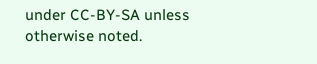under CC-BY-SA unless otherwise noted.